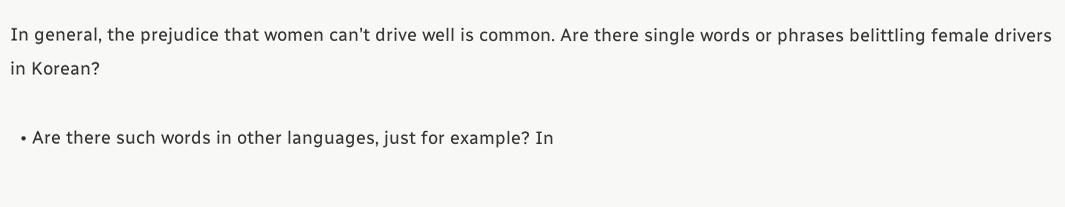In general, the prejudice that women can't drive well is common. Are there single words or phrases belittling female drivers in Korean?

  • Are there such words in other languages, just for example? In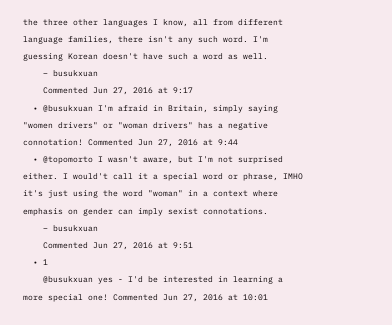the three other languages I know, all from different language families, there isn't any such word. I'm guessing Korean doesn't have such a word as well.
    – busukxuan
    Commented Jun 27, 2016 at 9:17
  • @busukxuan I'm afraid in Britain, simply saying "women drivers" or "woman drivers" has a negative connotation! Commented Jun 27, 2016 at 9:44
  • @topomorto I wasn't aware, but I'm not surprised either. I would't call it a special word or phrase, IMHO it's just using the word "woman" in a context where emphasis on gender can imply sexist connotations.
    – busukxuan
    Commented Jun 27, 2016 at 9:51
  • 1
    @busukxuan yes - I'd be interested in learning a more special one! Commented Jun 27, 2016 at 10:01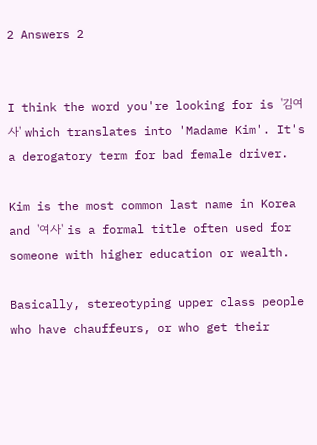2 Answers 2


I think the word you're looking for is '김여사' which translates into 'Madame Kim'. It's a derogatory term for bad female driver.

Kim is the most common last name in Korea and '여사' is a formal title often used for someone with higher education or wealth.

Basically, stereotyping upper class people who have chauffeurs, or who get their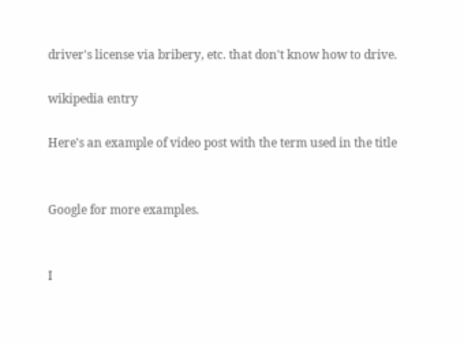driver's license via bribery, etc. that don't know how to drive.

wikipedia entry

Here's an example of video post with the term used in the title


Google for more examples.


I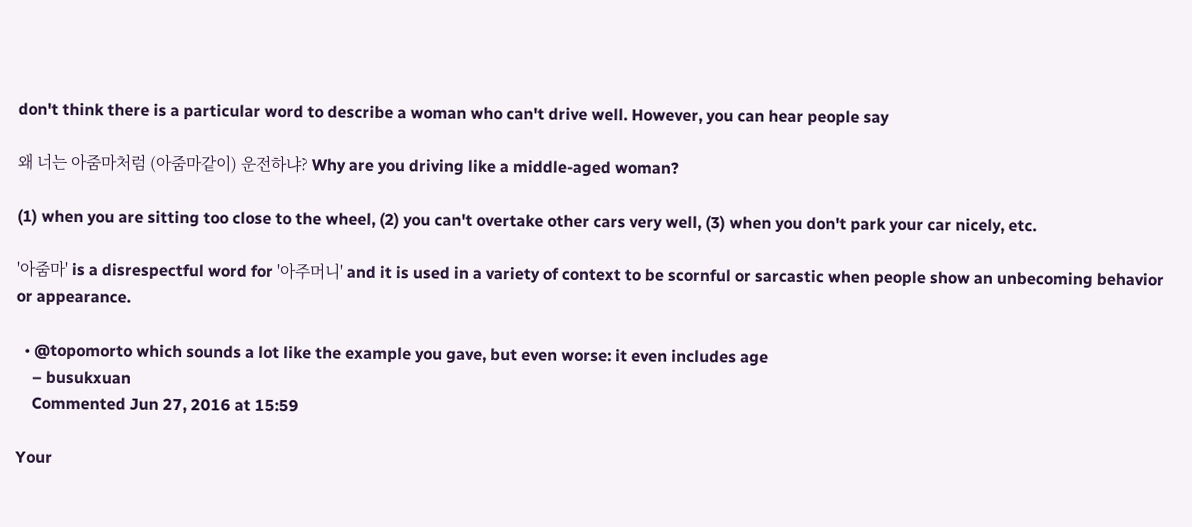don't think there is a particular word to describe a woman who can't drive well. However, you can hear people say

왜 너는 아줌마처럼 (아줌마같이) 운전하냐? Why are you driving like a middle-aged woman?

(1) when you are sitting too close to the wheel, (2) you can't overtake other cars very well, (3) when you don't park your car nicely, etc.

'아줌마' is a disrespectful word for '아주머니' and it is used in a variety of context to be scornful or sarcastic when people show an unbecoming behavior or appearance.

  • @topomorto which sounds a lot like the example you gave, but even worse: it even includes age
    – busukxuan
    Commented Jun 27, 2016 at 15:59

Your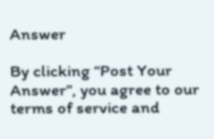Answer

By clicking “Post Your Answer”, you agree to our terms of service and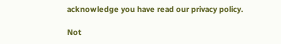acknowledge you have read our privacy policy.

Not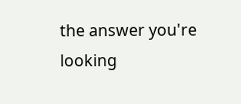the answer you're looking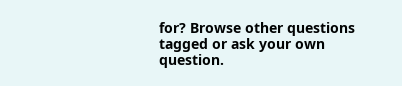for? Browse other questions tagged or ask your own question.